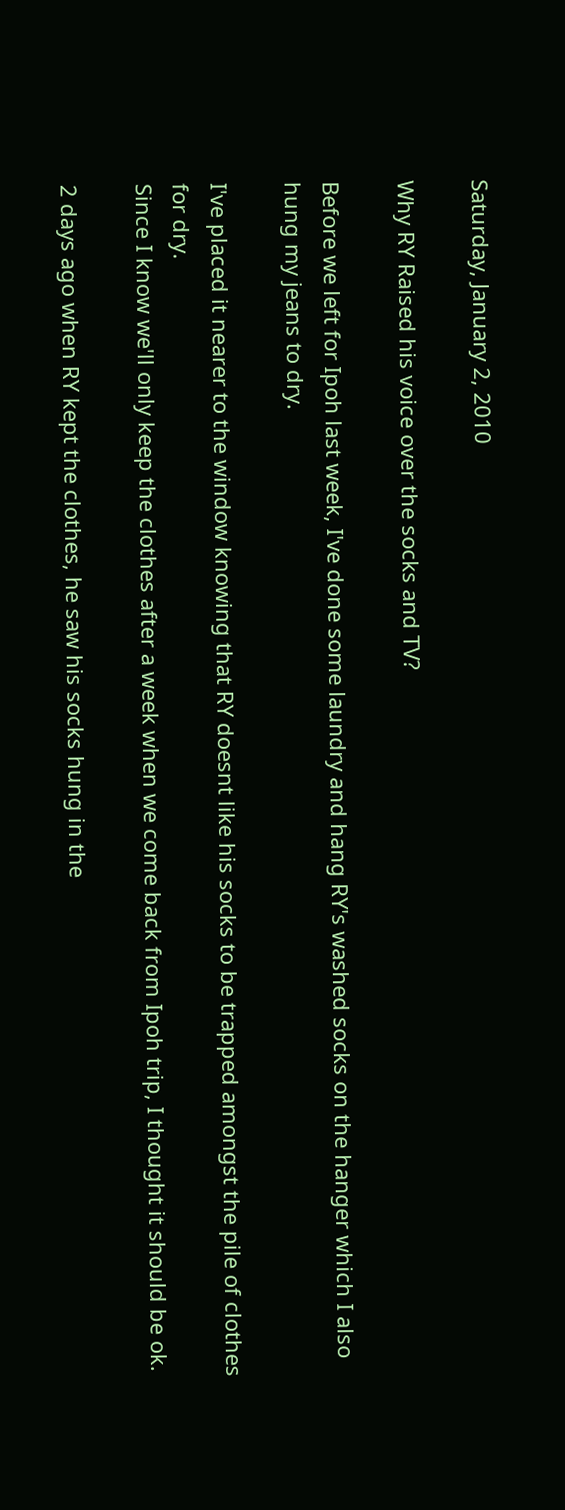Saturday, January 2, 2010

Why RY Raised his voice over the socks and TV?

Before we left for Ipoh last week, I've done some laundry and hang RY's washed socks on the hanger which I also hung my jeans to dry.

I've placed it nearer to the window knowing that RY doesnt like his socks to be trapped amongst the pile of clothes for dry.
Since I know we'll only keep the clothes after a week when we come back from Ipoh trip, I thought it should be ok.

2 days ago when RY kept the clothes, he saw his socks hung in the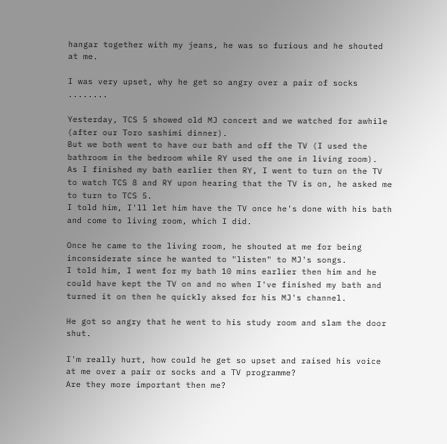hangar together with my jeans, he was so furious and he shouted at me.

I was very upset, why he get so angry over a pair of socks ........

Yesterday, TCS 5 showed old MJ concert and we watched for awhile (after our Toro sashimi dinner).
But we both went to have our bath and off the TV (I used the bathroom in the bedroom while RY used the one in living room).
As I finished my bath earlier then RY, I went to turn on the TV to watch TCS 8 and RY upon hearing that the TV is on, he asked me to turn to TCS 5.
I told him, I'll let him have the TV once he's done with his bath and come to living room, which I did.

Once he came to the living room, he shouted at me for being inconsiderate since he wanted to "listen" to MJ's songs.
I told him, I went for my bath 10 mins earlier then him and he could have kept the TV on and no when I've finished my bath and turned it on then he quickly aksed for his MJ's channel.

He got so angry that he went to his study room and slam the door shut.

I'm really hurt, how could he get so upset and raised his voice at me over a pair or socks and a TV programme?
Are they more important then me?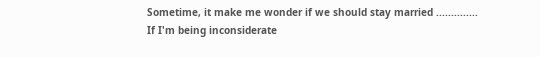Sometime, it make me wonder if we should stay married ..............
If I'm being inconsiderate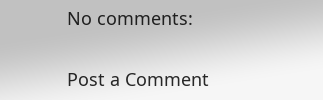No comments:

Post a Comment